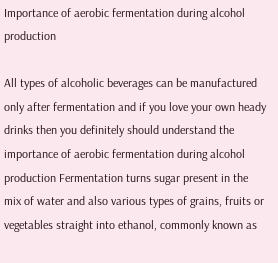Importance of aerobic fermentation during alcohol production

All types of alcoholic beverages can be manufactured only after fermentation and if you love your own heady drinks then you definitely should understand the importance of aerobic fermentation during alcohol production Fermentation turns sugar present in the mix of water and also various types of grains, fruits or vegetables straight into ethanol, commonly known as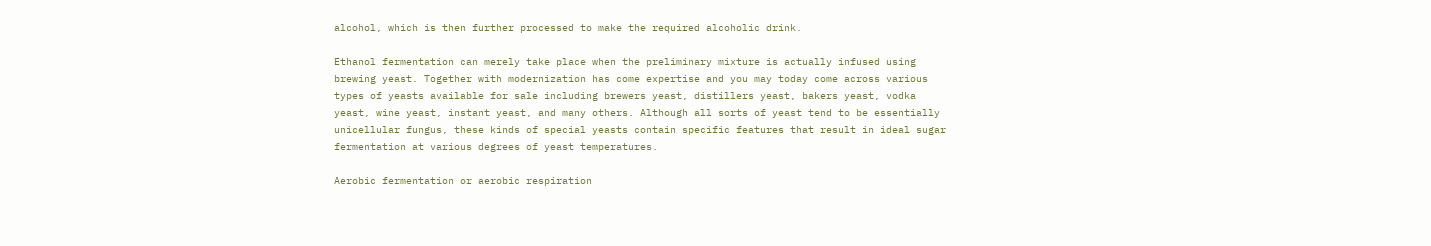alcohol, which is then further processed to make the required alcoholic drink.

Ethanol fermentation can merely take place when the preliminary mixture is actually infused using brewing yeast. Together with modernization has come expertise and you may today come across various types of yeasts available for sale including brewers yeast, distillers yeast, bakers yeast, vodka yeast, wine yeast, instant yeast, and many others. Although all sorts of yeast tend to be essentially unicellular fungus, these kinds of special yeasts contain specific features that result in ideal sugar fermentation at various degrees of yeast temperatures.

Aerobic fermentation or aerobic respiration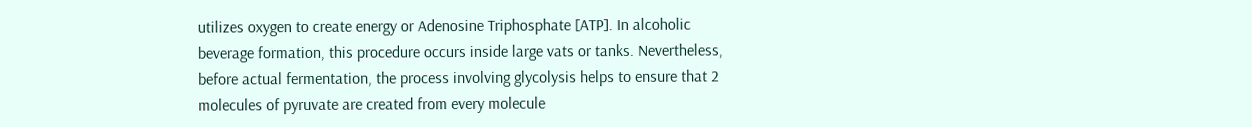utilizes oxygen to create energy or Adenosine Triphosphate [ATP]. In alcoholic beverage formation, this procedure occurs inside large vats or tanks. Nevertheless, before actual fermentation, the process involving glycolysis helps to ensure that 2 molecules of pyruvate are created from every molecule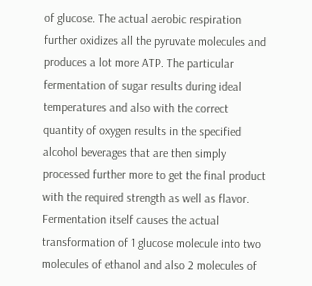of glucose. The actual aerobic respiration further oxidizes all the pyruvate molecules and produces a lot more ATP. The particular fermentation of sugar results during ideal temperatures and also with the correct quantity of oxygen results in the specified alcohol beverages that are then simply processed further more to get the final product with the required strength as well as flavor. Fermentation itself causes the actual transformation of 1 glucose molecule into two molecules of ethanol and also 2 molecules of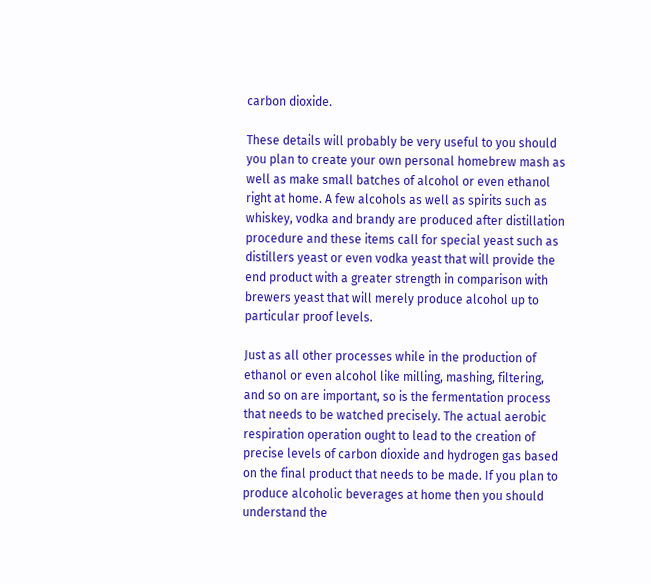carbon dioxide.

These details will probably be very useful to you should you plan to create your own personal homebrew mash as well as make small batches of alcohol or even ethanol right at home. A few alcohols as well as spirits such as whiskey, vodka and brandy are produced after distillation procedure and these items call for special yeast such as distillers yeast or even vodka yeast that will provide the end product with a greater strength in comparison with brewers yeast that will merely produce alcohol up to particular proof levels.

Just as all other processes while in the production of ethanol or even alcohol like milling, mashing, filtering, and so on are important, so is the fermentation process that needs to be watched precisely. The actual aerobic respiration operation ought to lead to the creation of precise levels of carbon dioxide and hydrogen gas based on the final product that needs to be made. If you plan to produce alcoholic beverages at home then you should understand the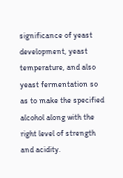significance of yeast development, yeast temperature, and also yeast fermentation so as to make the specified alcohol along with the right level of strength and acidity.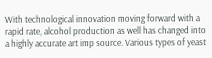With technological innovation moving forward with a rapid rate, alcohol production as well has changed into a highly accurate art imp source. Various types of yeast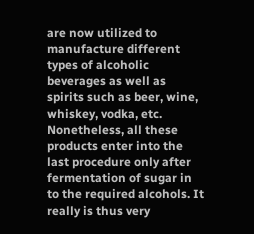are now utilized to manufacture different types of alcoholic beverages as well as spirits such as beer, wine, whiskey, vodka, etc. Nonetheless, all these products enter into the last procedure only after fermentation of sugar in to the required alcohols. It really is thus very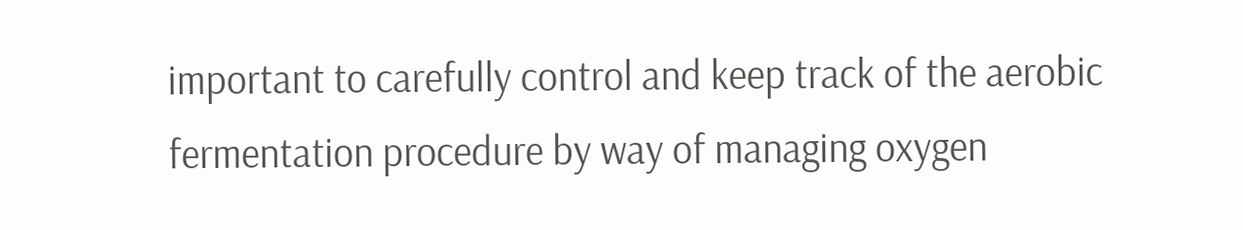important to carefully control and keep track of the aerobic fermentation procedure by way of managing oxygen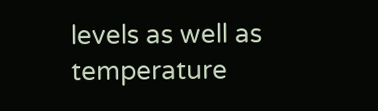levels as well as temperature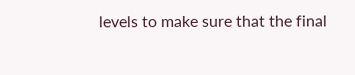levels to make sure that the final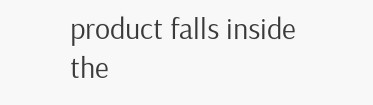product falls inside the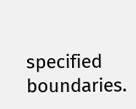specified boundaries.